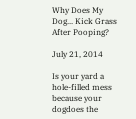Why Does My Dog... Kick Grass After Pooping?

July 21, 2014

Is your yard a hole-filled mess because your dogdoes the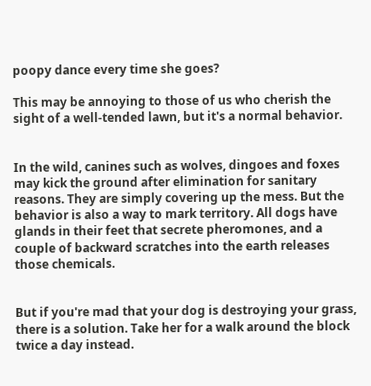poopy dance every time she goes?

This may be annoying to those of us who cherish the sight of a well-tended lawn, but it's a normal behavior.


In the wild, canines such as wolves, dingoes and foxes may kick the ground after elimination for sanitary reasons. They are simply covering up the mess. But the behavior is also a way to mark territory. All dogs have glands in their feet that secrete pheromones, and a couple of backward scratches into the earth releases those chemicals.


But if you're mad that your dog is destroying your grass, there is a solution. Take her for a walk around the block twice a day instead.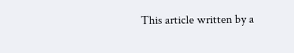This article written by a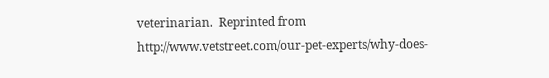veterinarian.  Reprinted from http://www.vetstreet.com/our-pet-experts/why-does-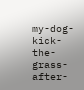my-dog-kick-the-grass-after-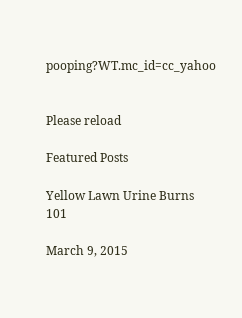pooping?WT.mc_id=cc_yahoo


Please reload

Featured Posts

Yellow Lawn Urine Burns 101

March 9, 2015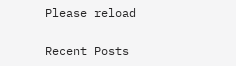Please reload

Recent Posts